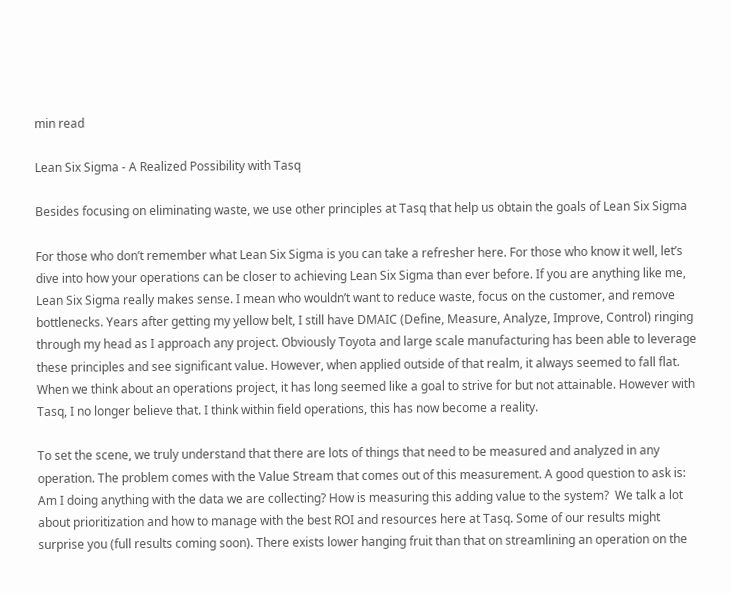min read

Lean Six Sigma - A Realized Possibility with Tasq

Besides focusing on eliminating waste, we use other principles at Tasq that help us obtain the goals of Lean Six Sigma

For those who don’t remember what Lean Six Sigma is you can take a refresher here. For those who know it well, let’s dive into how your operations can be closer to achieving Lean Six Sigma than ever before. If you are anything like me, Lean Six Sigma really makes sense. I mean who wouldn’t want to reduce waste, focus on the customer, and remove bottlenecks. Years after getting my yellow belt, I still have DMAIC (Define, Measure, Analyze, Improve, Control) ringing through my head as I approach any project. Obviously Toyota and large scale manufacturing has been able to leverage these principles and see significant value. However, when applied outside of that realm, it always seemed to fall flat. When we think about an operations project, it has long seemed like a goal to strive for but not attainable. However with Tasq, I no longer believe that. I think within field operations, this has now become a reality.

To set the scene, we truly understand that there are lots of things that need to be measured and analyzed in any operation. The problem comes with the Value Stream that comes out of this measurement. A good question to ask is: Am I doing anything with the data we are collecting? How is measuring this adding value to the system?  We talk a lot about prioritization and how to manage with the best ROI and resources here at Tasq. Some of our results might surprise you (full results coming soon). There exists lower hanging fruit than that on streamlining an operation on the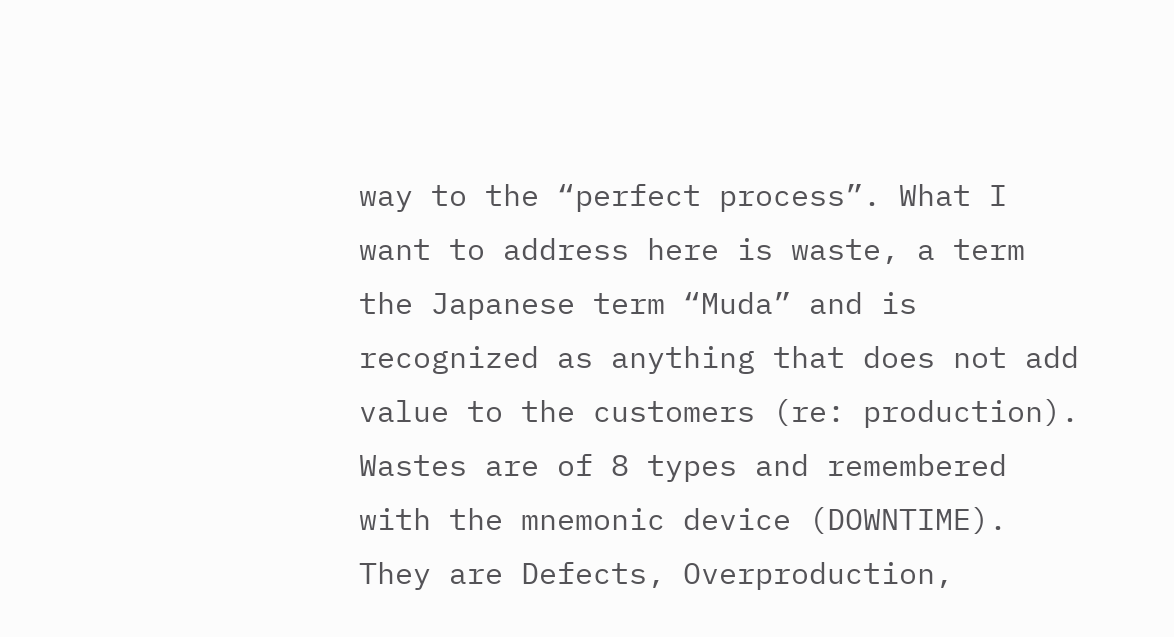way to the “perfect process”. What I want to address here is waste, a term the Japanese term “Muda” and is recognized as anything that does not add value to the customers (re: production). Wastes are of 8 types and remembered with the mnemonic device (DOWNTIME). They are Defects, Overproduction,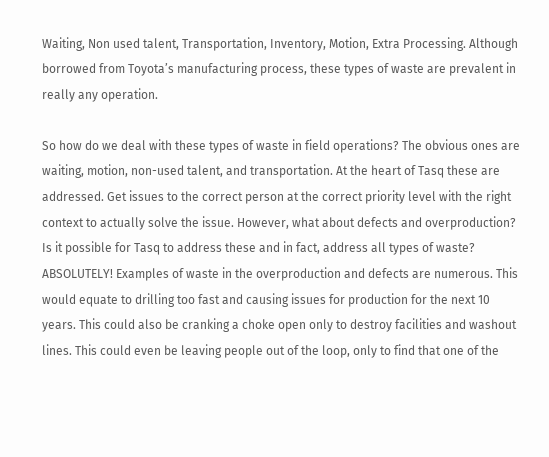Waiting, Non used talent, Transportation, Inventory, Motion, Extra Processing. Although borrowed from Toyota’s manufacturing process, these types of waste are prevalent in really any operation.

So how do we deal with these types of waste in field operations? The obvious ones are waiting, motion, non-used talent, and transportation. At the heart of Tasq these are addressed. Get issues to the correct person at the correct priority level with the right context to actually solve the issue. However, what about defects and overproduction? Is it possible for Tasq to address these and in fact, address all types of waste? ABSOLUTELY! Examples of waste in the overproduction and defects are numerous. This would equate to drilling too fast and causing issues for production for the next 10 years. This could also be cranking a choke open only to destroy facilities and washout lines. This could even be leaving people out of the loop, only to find that one of the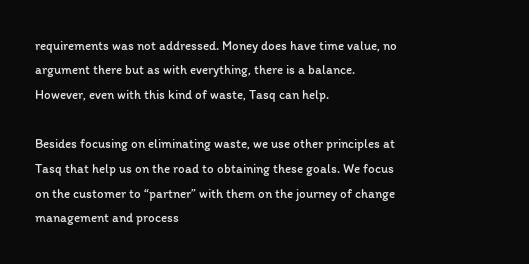requirements was not addressed. Money does have time value, no argument there but as with everything, there is a balance. However, even with this kind of waste, Tasq can help.

Besides focusing on eliminating waste, we use other principles at Tasq that help us on the road to obtaining these goals. We focus on the customer to “partner” with them on the journey of change management and process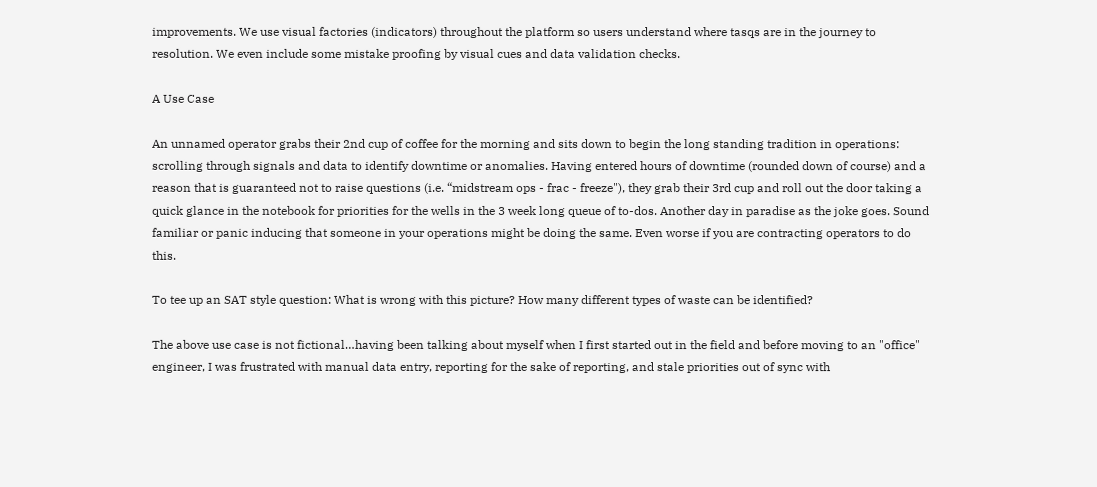improvements. We use visual factories (indicators) throughout the platform so users understand where tasqs are in the journey to resolution. We even include some mistake proofing by visual cues and data validation checks.

A Use Case

An unnamed operator grabs their 2nd cup of coffee for the morning and sits down to begin the long standing tradition in operations: scrolling through signals and data to identify downtime or anomalies. Having entered hours of downtime (rounded down of course) and a reason that is guaranteed not to raise questions (i.e. “midstream ops - frac - freeze"), they grab their 3rd cup and roll out the door taking a quick glance in the notebook for priorities for the wells in the 3 week long queue of to-dos. Another day in paradise as the joke goes. Sound familiar or panic inducing that someone in your operations might be doing the same. Even worse if you are contracting operators to do this.

To tee up an SAT style question: What is wrong with this picture? How many different types of waste can be identified?

The above use case is not fictional…having been talking about myself when I first started out in the field and before moving to an "office" engineer, I was frustrated with manual data entry, reporting for the sake of reporting, and stale priorities out of sync with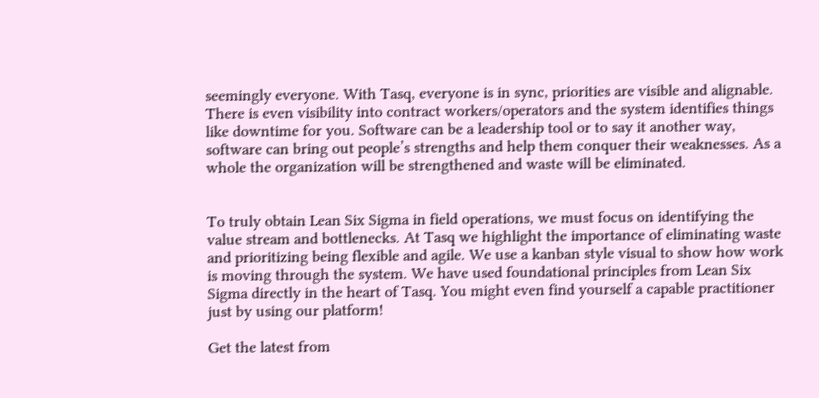seemingly everyone. With Tasq, everyone is in sync, priorities are visible and alignable. There is even visibility into contract workers/operators and the system identifies things like downtime for you. Software can be a leadership tool or to say it another way, software can bring out people’s strengths and help them conquer their weaknesses. As a whole the organization will be strengthened and waste will be eliminated.


To truly obtain Lean Six Sigma in field operations, we must focus on identifying the value stream and bottlenecks. At Tasq we highlight the importance of eliminating waste and prioritizing being flexible and agile. We use a kanban style visual to show how work is moving through the system. We have used foundational principles from Lean Six Sigma directly in the heart of Tasq. You might even find yourself a capable practitioner just by using our platform!

Get the latest from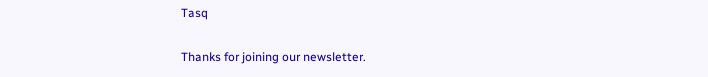Tasq

Thanks for joining our newsletter.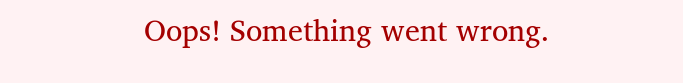Oops! Something went wrong.